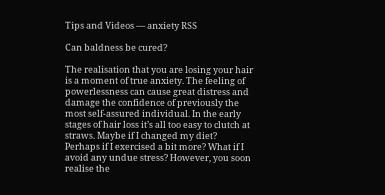Tips and Videos — anxiety RSS

Can baldness be cured?

The realisation that you are losing your hair is a moment of true anxiety. The feeling of powerlessness can cause great distress and damage the confidence of previously the most self-assured individual. In the early stages of hair loss it’s all too easy to clutch at straws. Maybe if I changed my diet? Perhaps if I exercised a bit more? What if I avoid any undue stress? However, you soon realise the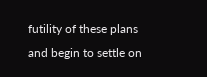futility of these plans and begin to settle on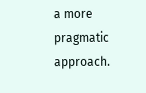a more pragmatic approach.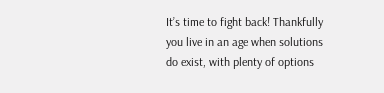It’s time to fight back! Thankfully you live in an age when solutions do exist, with plenty of options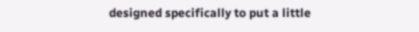designed specifically to put a little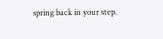spring back in your step.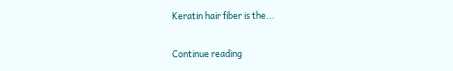Keratin hair fiber is the...

Continue reading